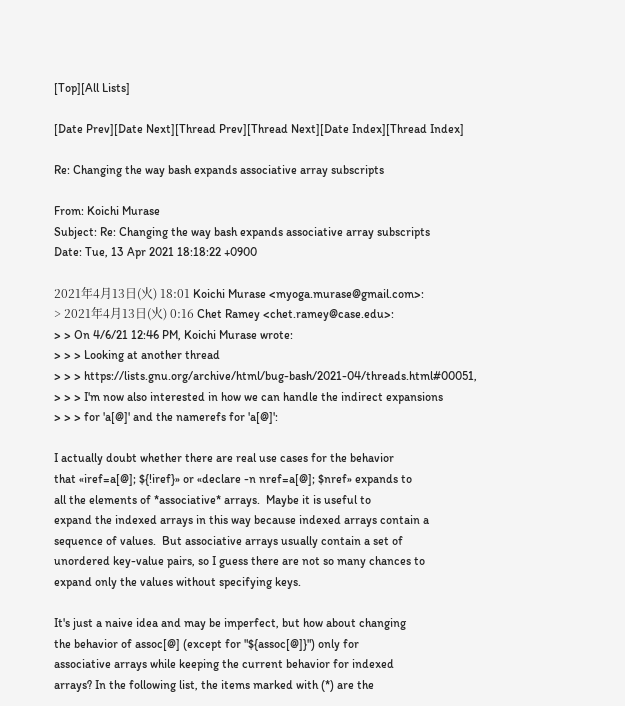[Top][All Lists]

[Date Prev][Date Next][Thread Prev][Thread Next][Date Index][Thread Index]

Re: Changing the way bash expands associative array subscripts

From: Koichi Murase
Subject: Re: Changing the way bash expands associative array subscripts
Date: Tue, 13 Apr 2021 18:18:22 +0900

2021年4月13日(火) 18:01 Koichi Murase <myoga.murase@gmail.com>:
> 2021年4月13日(火) 0:16 Chet Ramey <chet.ramey@case.edu>:
> > On 4/6/21 12:46 PM, Koichi Murase wrote:
> > > Looking at another thread
> > > https://lists.gnu.org/archive/html/bug-bash/2021-04/threads.html#00051,
> > > I'm now also interested in how we can handle the indirect expansions
> > > for 'a[@]' and the namerefs for 'a[@]':

I actually doubt whether there are real use cases for the behavior
that «iref=a[@]; ${!iref}» or «declare -n nref=a[@]; $nref» expands to
all the elements of *associative* arrays.  Maybe it is useful to
expand the indexed arrays in this way because indexed arrays contain a
sequence of values.  But associative arrays usually contain a set of
unordered key-value pairs, so I guess there are not so many chances to
expand only the values without specifying keys.

It's just a naive idea and may be imperfect, but how about changing
the behavior of assoc[@] (except for "${assoc[@]}") only for
associative arrays while keeping the current behavior for indexed
arrays? In the following list, the items marked with (*) are the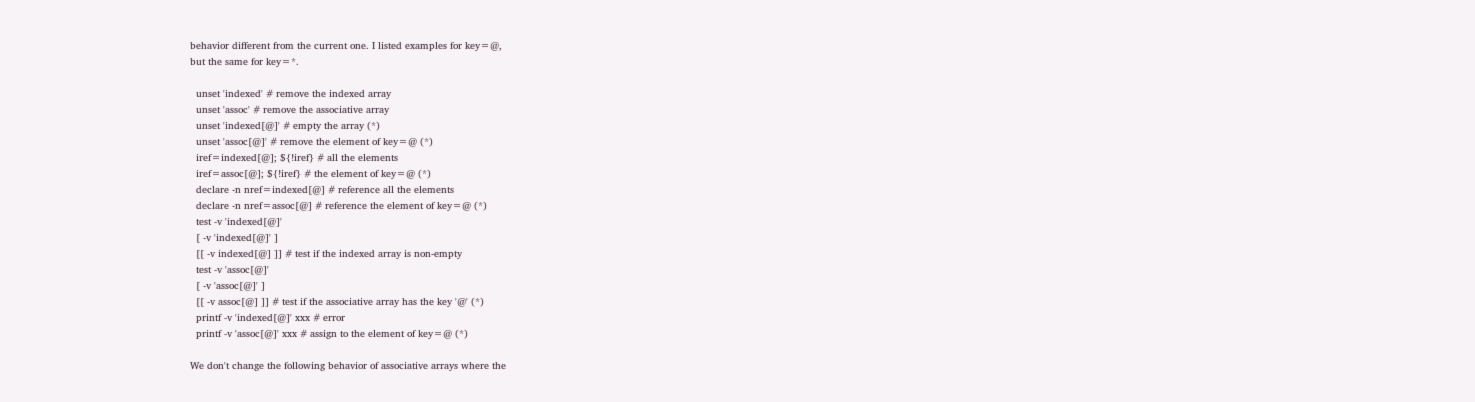behavior different from the current one. I listed examples for key=@,
but the same for key=*.

  unset 'indexed' # remove the indexed array
  unset 'assoc' # remove the associative array
  unset 'indexed[@]' # empty the array (*)
  unset 'assoc[@]' # remove the element of key=@ (*)
  iref=indexed[@]; ${!iref} # all the elements
  iref=assoc[@]; ${!iref} # the element of key=@ (*)
  declare -n nref=indexed[@] # reference all the elements
  declare -n nref=assoc[@] # reference the element of key=@ (*)
  test -v 'indexed[@]'
  [ -v 'indexed[@]' ]
  [[ -v indexed[@] ]] # test if the indexed array is non-empty
  test -v 'assoc[@]'
  [ -v 'assoc[@]' ]
  [[ -v assoc[@] ]] # test if the associative array has the key '@' (*)
  printf -v 'indexed[@]' xxx # error
  printf -v 'assoc[@]' xxx # assign to the element of key=@ (*)

We don't change the following behavior of associative arrays where the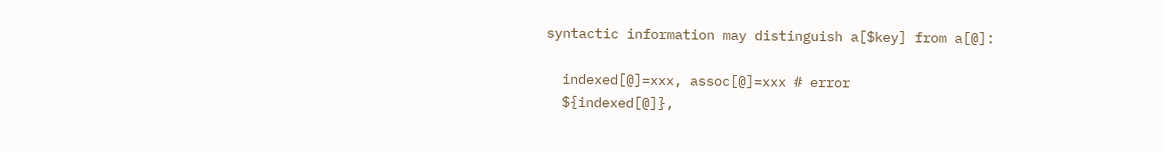syntactic information may distinguish a[$key] from a[@]:

  indexed[@]=xxx, assoc[@]=xxx # error
  ${indexed[@]},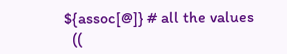${assoc[@]} # all the values
  ((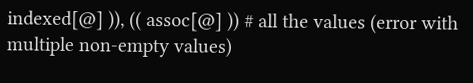indexed[@] )), (( assoc[@] )) # all the values (error with
multiple non-empty values)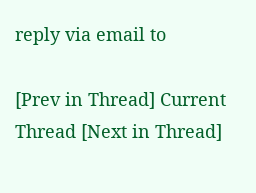reply via email to

[Prev in Thread] Current Thread [Next in Thread]